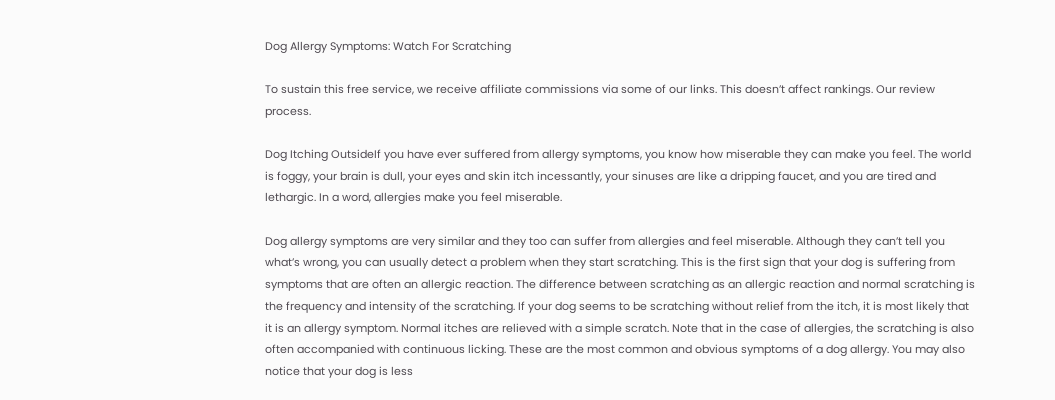Dog Allergy Symptoms: Watch For Scratching

To sustain this free service, we receive affiliate commissions via some of our links. This doesn’t affect rankings. Our review process.

Dog Itching OutsideIf you have ever suffered from allergy symptoms, you know how miserable they can make you feel. The world is foggy, your brain is dull, your eyes and skin itch incessantly, your sinuses are like a dripping faucet, and you are tired and lethargic. In a word, allergies make you feel miserable.

Dog allergy symptoms are very similar and they too can suffer from allergies and feel miserable. Although they can’t tell you what’s wrong, you can usually detect a problem when they start scratching. This is the first sign that your dog is suffering from symptoms that are often an allergic reaction. The difference between scratching as an allergic reaction and normal scratching is the frequency and intensity of the scratching. If your dog seems to be scratching without relief from the itch, it is most likely that it is an allergy symptom. Normal itches are relieved with a simple scratch. Note that in the case of allergies, the scratching is also often accompanied with continuous licking. These are the most common and obvious symptoms of a dog allergy. You may also notice that your dog is less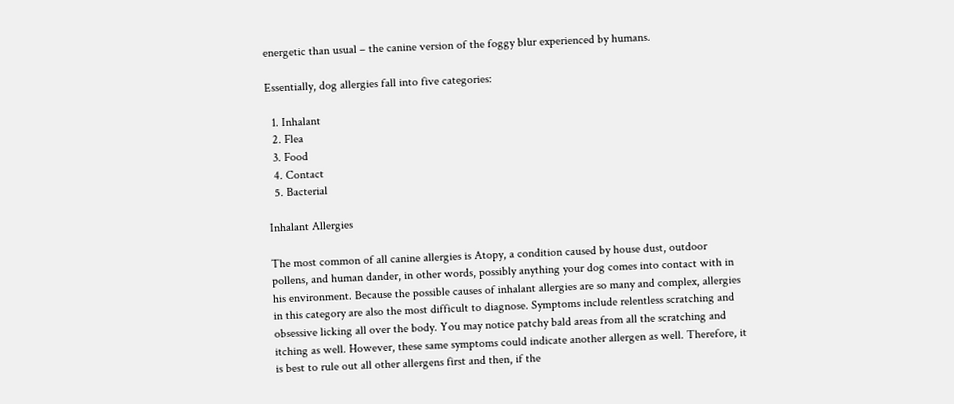energetic than usual – the canine version of the foggy blur experienced by humans.

Essentially, dog allergies fall into five categories:

  1. Inhalant
  2. Flea
  3. Food
  4. Contact
  5. Bacterial

Inhalant Allergies

The most common of all canine allergies is Atopy, a condition caused by house dust, outdoor pollens, and human dander, in other words, possibly anything your dog comes into contact with in his environment. Because the possible causes of inhalant allergies are so many and complex, allergies in this category are also the most difficult to diagnose. Symptoms include relentless scratching and obsessive licking all over the body. You may notice patchy bald areas from all the scratching and itching as well. However, these same symptoms could indicate another allergen as well. Therefore, it is best to rule out all other allergens first and then, if the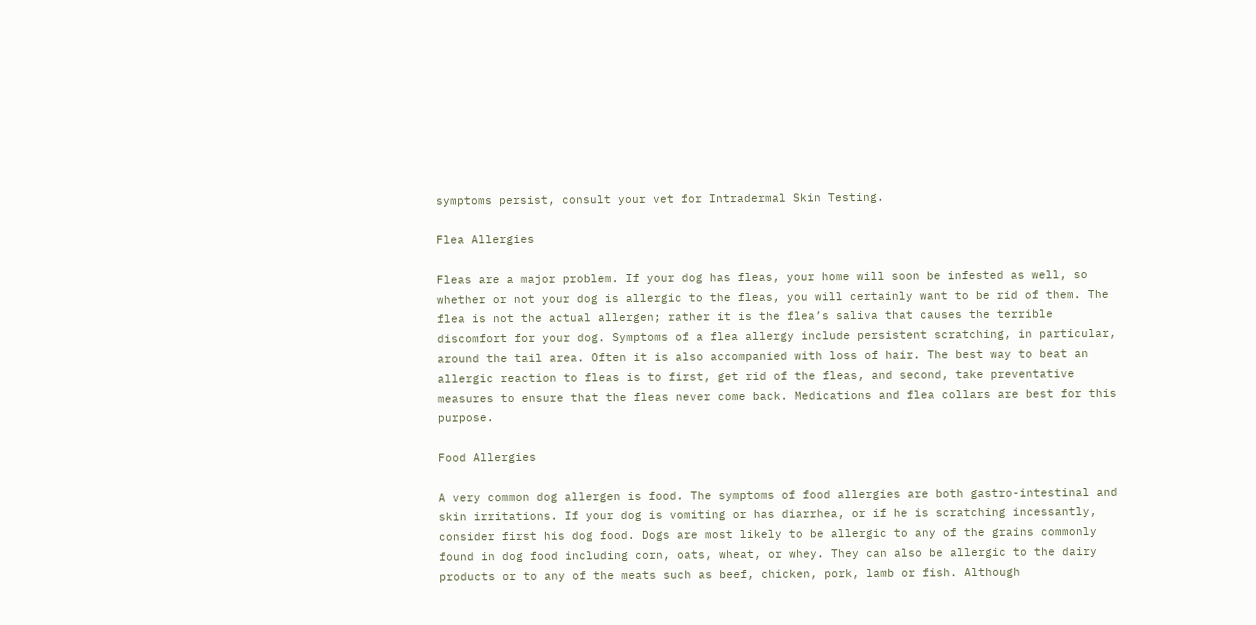symptoms persist, consult your vet for Intradermal Skin Testing.

Flea Allergies

Fleas are a major problem. If your dog has fleas, your home will soon be infested as well, so whether or not your dog is allergic to the fleas, you will certainly want to be rid of them. The flea is not the actual allergen; rather it is the flea’s saliva that causes the terrible discomfort for your dog. Symptoms of a flea allergy include persistent scratching, in particular, around the tail area. Often it is also accompanied with loss of hair. The best way to beat an allergic reaction to fleas is to first, get rid of the fleas, and second, take preventative measures to ensure that the fleas never come back. Medications and flea collars are best for this purpose.

Food Allergies

A very common dog allergen is food. The symptoms of food allergies are both gastro-intestinal and skin irritations. If your dog is vomiting or has diarrhea, or if he is scratching incessantly, consider first his dog food. Dogs are most likely to be allergic to any of the grains commonly found in dog food including corn, oats, wheat, or whey. They can also be allergic to the dairy products or to any of the meats such as beef, chicken, pork, lamb or fish. Although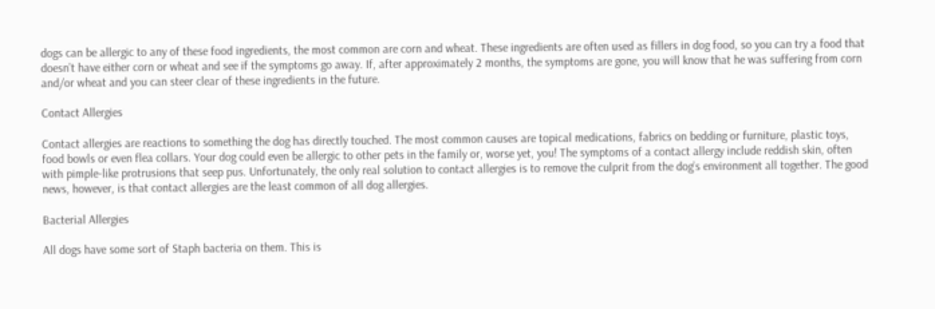dogs can be allergic to any of these food ingredients, the most common are corn and wheat. These ingredients are often used as fillers in dog food, so you can try a food that doesn’t have either corn or wheat and see if the symptoms go away. If, after approximately 2 months, the symptoms are gone, you will know that he was suffering from corn and/or wheat and you can steer clear of these ingredients in the future.

Contact Allergies

Contact allergies are reactions to something the dog has directly touched. The most common causes are topical medications, fabrics on bedding or furniture, plastic toys, food bowls or even flea collars. Your dog could even be allergic to other pets in the family or, worse yet, you! The symptoms of a contact allergy include reddish skin, often with pimple-like protrusions that seep pus. Unfortunately, the only real solution to contact allergies is to remove the culprit from the dog’s environment all together. The good news, however, is that contact allergies are the least common of all dog allergies.

Bacterial Allergies

All dogs have some sort of Staph bacteria on them. This is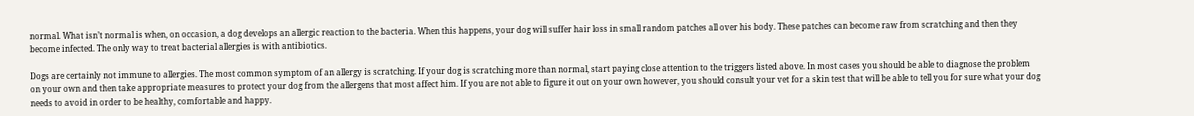normal. What isn’t normal is when, on occasion, a dog develops an allergic reaction to the bacteria. When this happens, your dog will suffer hair loss in small random patches all over his body. These patches can become raw from scratching and then they become infected. The only way to treat bacterial allergies is with antibiotics.

Dogs are certainly not immune to allergies. The most common symptom of an allergy is scratching. If your dog is scratching more than normal, start paying close attention to the triggers listed above. In most cases you should be able to diagnose the problem on your own and then take appropriate measures to protect your dog from the allergens that most affect him. If you are not able to figure it out on your own however, you should consult your vet for a skin test that will be able to tell you for sure what your dog needs to avoid in order to be healthy, comfortable and happy.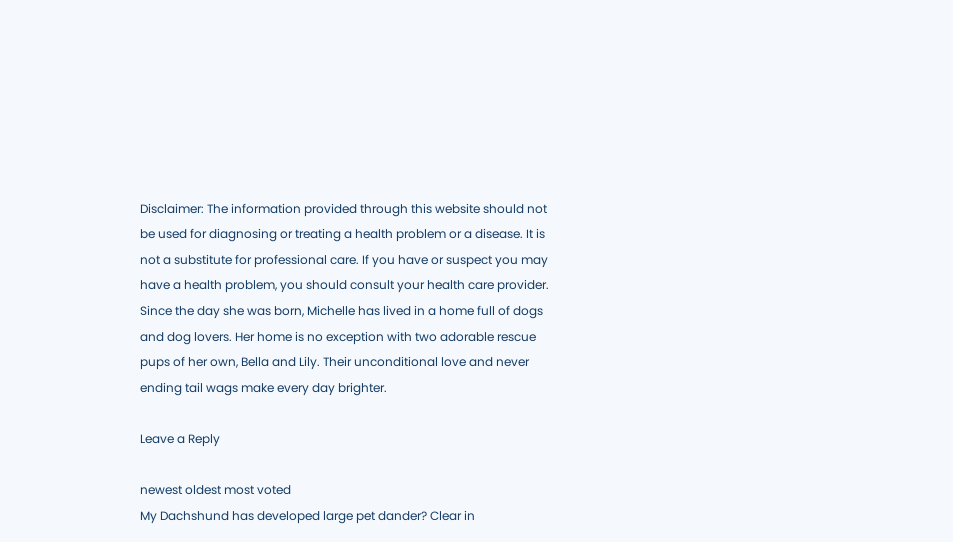Disclaimer: The information provided through this website should not be used for diagnosing or treating a health problem or a disease. It is not a substitute for professional care. If you have or suspect you may have a health problem, you should consult your health care provider.
Since the day she was born, Michelle has lived in a home full of dogs and dog lovers. Her home is no exception with two adorable rescue pups of her own, Bella and Lily. Their unconditional love and never ending tail wags make every day brighter.

Leave a Reply

newest oldest most voted
My Dachshund has developed large pet dander? Clear in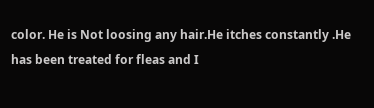color. He is Not loosing any hair.He itches constantly .He has been treated for fleas and I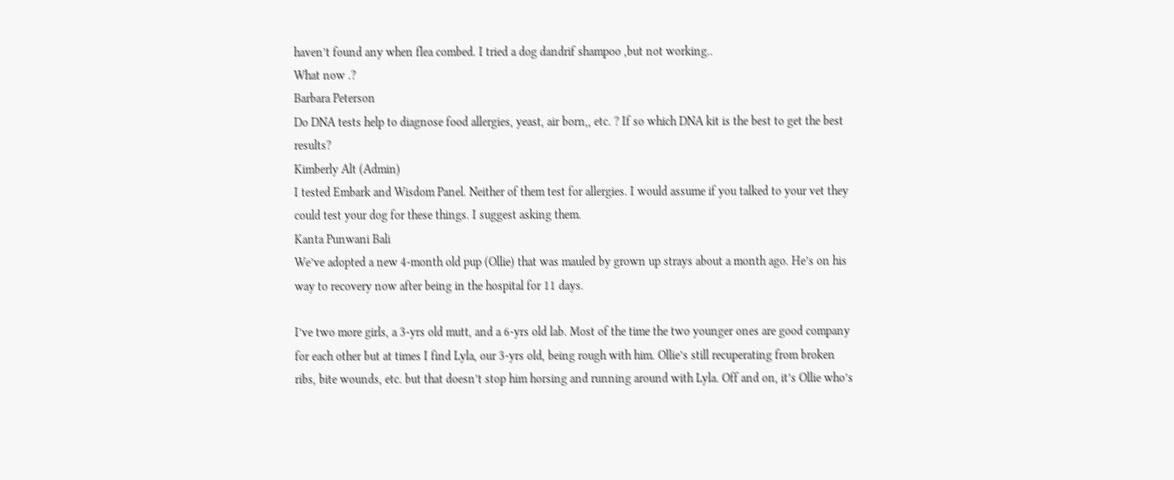haven’t found any when flea combed. I tried a dog dandrif shampoo ,but not working..
What now .?
Barbara Peterson
Do DNA tests help to diagnose food allergies, yeast, air born,, etc. ? If so which DNA kit is the best to get the best results?
Kimberly Alt (Admin)
I tested Embark and Wisdom Panel. Neither of them test for allergies. I would assume if you talked to your vet they could test your dog for these things. I suggest asking them.
Kanta Punwani Bali
We’ve adopted a new 4-month old pup (Ollie) that was mauled by grown up strays about a month ago. He’s on his way to recovery now after being in the hospital for 11 days.

I’ve two more girls, a 3-yrs old mutt, and a 6-yrs old lab. Most of the time the two younger ones are good company for each other but at times I find Lyla, our 3-yrs old, being rough with him. Ollie’s still recuperating from broken ribs, bite wounds, etc. but that doesn’t stop him horsing and running around with Lyla. Off and on, it’s Ollie who’s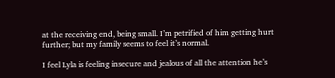at the receiving end, being small. I’m petrified of him getting hurt further; but my family seems to feel it’s normal.

I feel Lyla is feeling insecure and jealous of all the attention he’s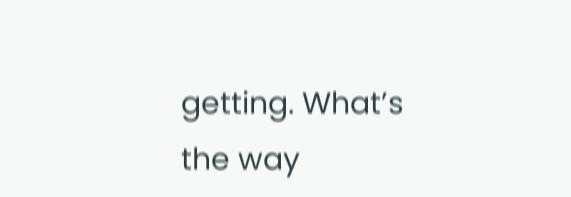getting. What’s the way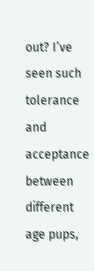out? I’ve seen such tolerance and acceptance between different age pups,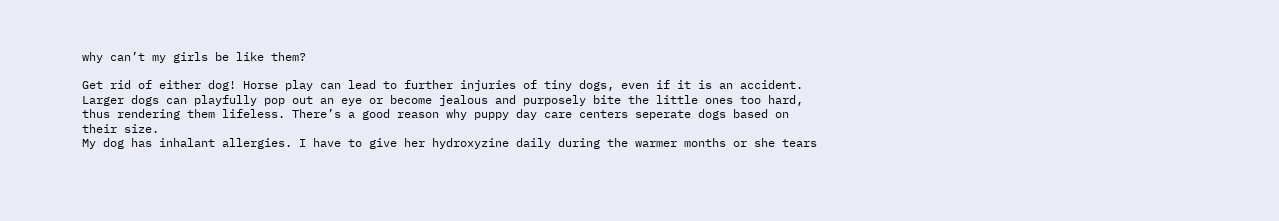why can’t my girls be like them?

Get rid of either dog! Horse play can lead to further injuries of tiny dogs, even if it is an accident. Larger dogs can playfully pop out an eye or become jealous and purposely bite the little ones too hard, thus rendering them lifeless. There’s a good reason why puppy day care centers seperate dogs based on their size.
My dog has inhalant allergies. I have to give her hydroxyzine daily during the warmer months or she tears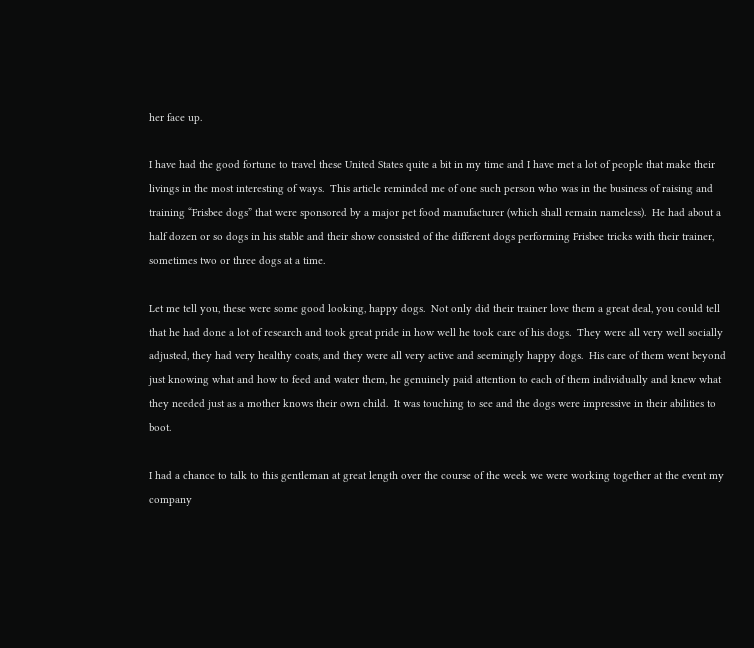her face up.

I have had the good fortune to travel these United States quite a bit in my time and I have met a lot of people that make their livings in the most interesting of ways.  This article reminded me of one such person who was in the business of raising and training “Frisbee dogs” that were sponsored by a major pet food manufacturer (which shall remain nameless).  He had about a half dozen or so dogs in his stable and their show consisted of the different dogs performing Frisbee tricks with their trainer, sometimes two or three dogs at a time.

Let me tell you, these were some good looking, happy dogs.  Not only did their trainer love them a great deal, you could tell that he had done a lot of research and took great pride in how well he took care of his dogs.  They were all very well socially adjusted, they had very healthy coats, and they were all very active and seemingly happy dogs.  His care of them went beyond just knowing what and how to feed and water them, he genuinely paid attention to each of them individually and knew what they needed just as a mother knows their own child.  It was touching to see and the dogs were impressive in their abilities to boot.

I had a chance to talk to this gentleman at great length over the course of the week we were working together at the event my company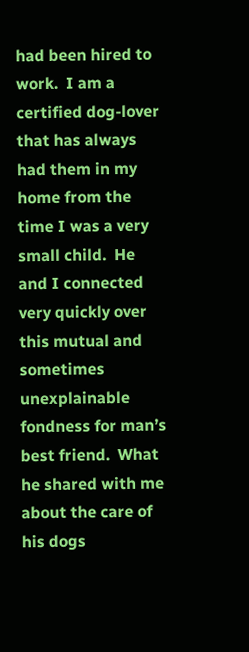had been hired to work.  I am a certified dog-lover that has always had them in my home from the time I was a very small child.  He and I connected very quickly over this mutual and sometimes unexplainable fondness for man’s best friend.  What he shared with me about the care of his dogs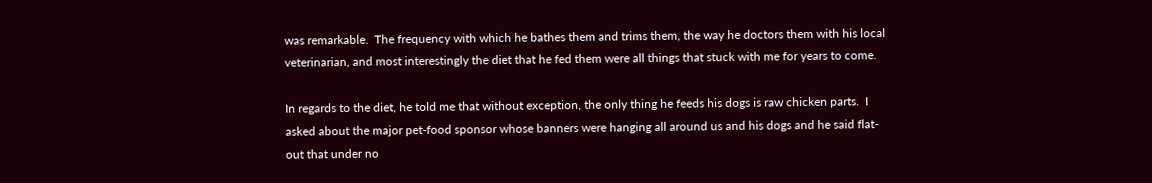was remarkable.  The frequency with which he bathes them and trims them, the way he doctors them with his local veterinarian, and most interestingly the diet that he fed them were all things that stuck with me for years to come.

In regards to the diet, he told me that without exception, the only thing he feeds his dogs is raw chicken parts.  I asked about the major pet-food sponsor whose banners were hanging all around us and his dogs and he said flat-out that under no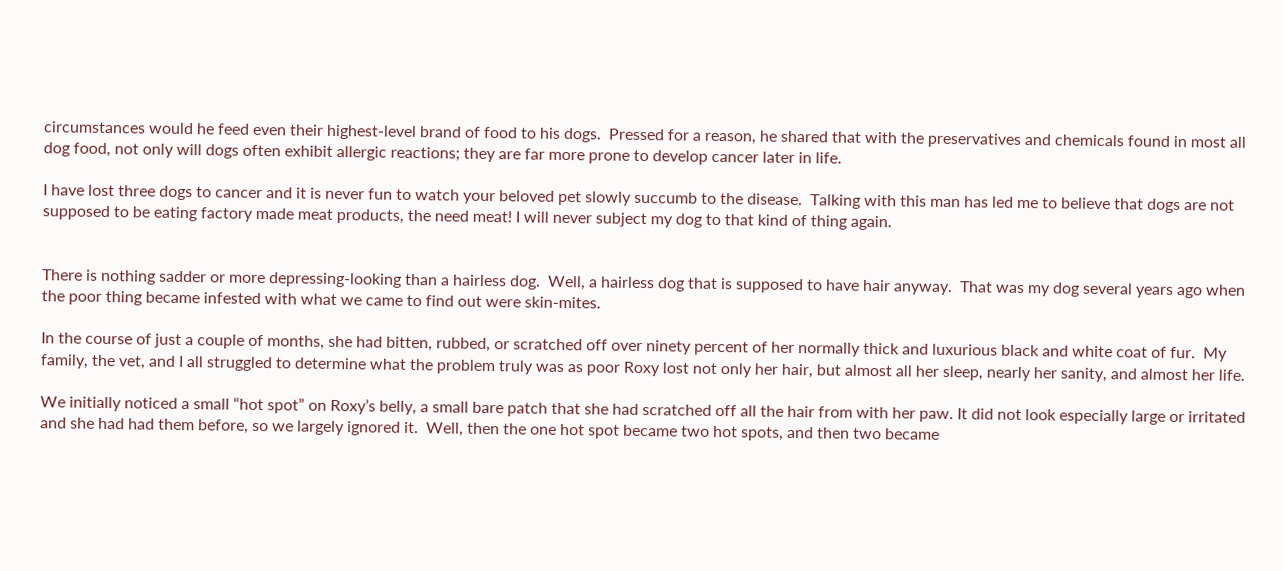circumstances would he feed even their highest-level brand of food to his dogs.  Pressed for a reason, he shared that with the preservatives and chemicals found in most all dog food, not only will dogs often exhibit allergic reactions; they are far more prone to develop cancer later in life.

I have lost three dogs to cancer and it is never fun to watch your beloved pet slowly succumb to the disease.  Talking with this man has led me to believe that dogs are not supposed to be eating factory made meat products, the need meat! I will never subject my dog to that kind of thing again.


There is nothing sadder or more depressing-looking than a hairless dog.  Well, a hairless dog that is supposed to have hair anyway.  That was my dog several years ago when the poor thing became infested with what we came to find out were skin-mites.

In the course of just a couple of months, she had bitten, rubbed, or scratched off over ninety percent of her normally thick and luxurious black and white coat of fur.  My family, the vet, and I all struggled to determine what the problem truly was as poor Roxy lost not only her hair, but almost all her sleep, nearly her sanity, and almost her life.

We initially noticed a small “hot spot” on Roxy’s belly, a small bare patch that she had scratched off all the hair from with her paw. It did not look especially large or irritated and she had had them before, so we largely ignored it.  Well, then the one hot spot became two hot spots, and then two became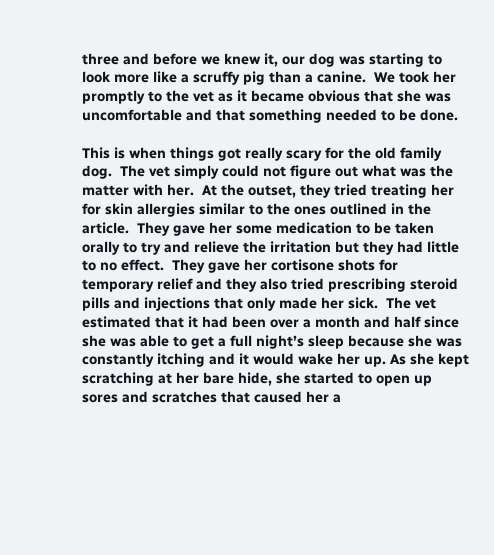three and before we knew it, our dog was starting to look more like a scruffy pig than a canine.  We took her promptly to the vet as it became obvious that she was uncomfortable and that something needed to be done.

This is when things got really scary for the old family dog.  The vet simply could not figure out what was the matter with her.  At the outset, they tried treating her for skin allergies similar to the ones outlined in the article.  They gave her some medication to be taken orally to try and relieve the irritation but they had little to no effect.  They gave her cortisone shots for temporary relief and they also tried prescribing steroid pills and injections that only made her sick.  The vet estimated that it had been over a month and half since she was able to get a full night’s sleep because she was constantly itching and it would wake her up. As she kept scratching at her bare hide, she started to open up sores and scratches that caused her a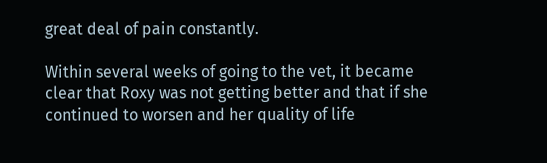great deal of pain constantly.

Within several weeks of going to the vet, it became clear that Roxy was not getting better and that if she continued to worsen and her quality of life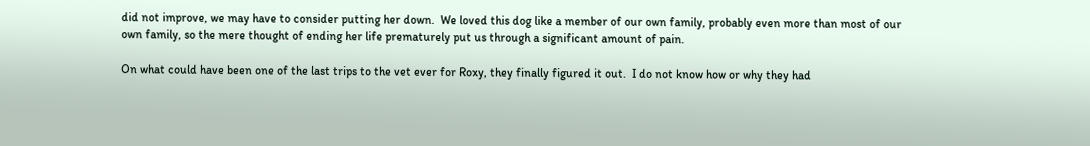did not improve, we may have to consider putting her down.  We loved this dog like a member of our own family, probably even more than most of our own family, so the mere thought of ending her life prematurely put us through a significant amount of pain.

On what could have been one of the last trips to the vet ever for Roxy, they finally figured it out.  I do not know how or why they had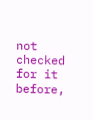not checked for it before,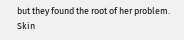but they found the root of her problem.  Skin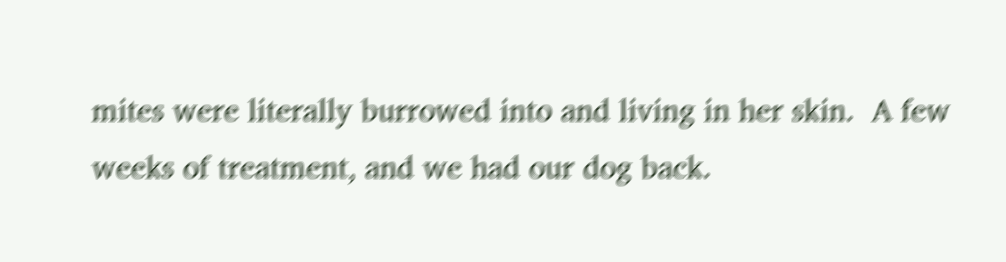mites were literally burrowed into and living in her skin.  A few weeks of treatment, and we had our dog back.